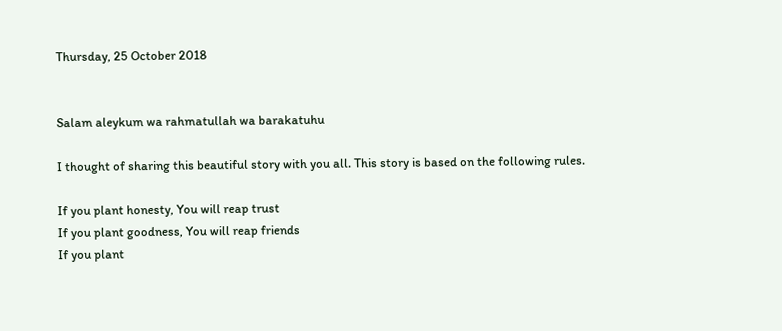Thursday, 25 October 2018


Salam aleykum wa rahmatullah wa barakatuhu

I thought of sharing this beautiful story with you all. This story is based on the following rules.

If you plant honesty, You will reap trust
If you plant goodness, You will reap friends
If you plant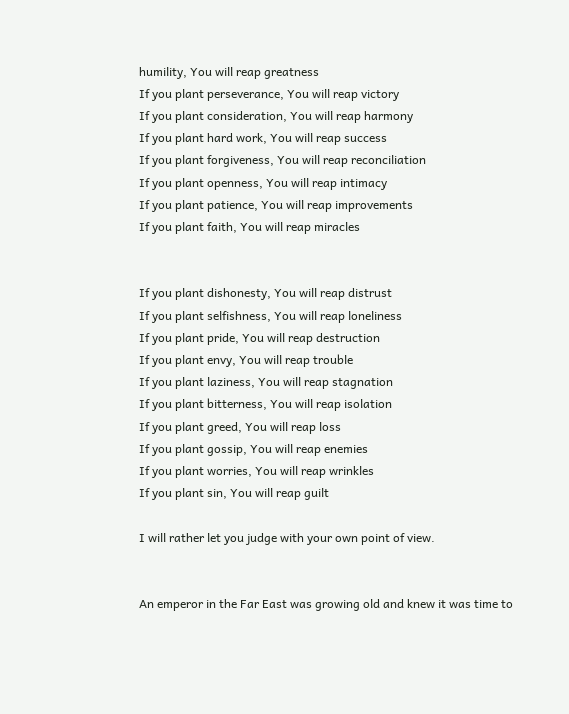humility, You will reap greatness
If you plant perseverance, You will reap victory
If you plant consideration, You will reap harmony
If you plant hard work, You will reap success
If you plant forgiveness, You will reap reconciliation
If you plant openness, You will reap intimacy
If you plant patience, You will reap improvements
If you plant faith, You will reap miracles


If you plant dishonesty, You will reap distrust
If you plant selfishness, You will reap loneliness
If you plant pride, You will reap destruction
If you plant envy, You will reap trouble
If you plant laziness, You will reap stagnation
If you plant bitterness, You will reap isolation
If you plant greed, You will reap loss
If you plant gossip, You will reap enemies
If you plant worries, You will reap wrinkles
If you plant sin, You will reap guilt

I will rather let you judge with your own point of view.


An emperor in the Far East was growing old and knew it was time to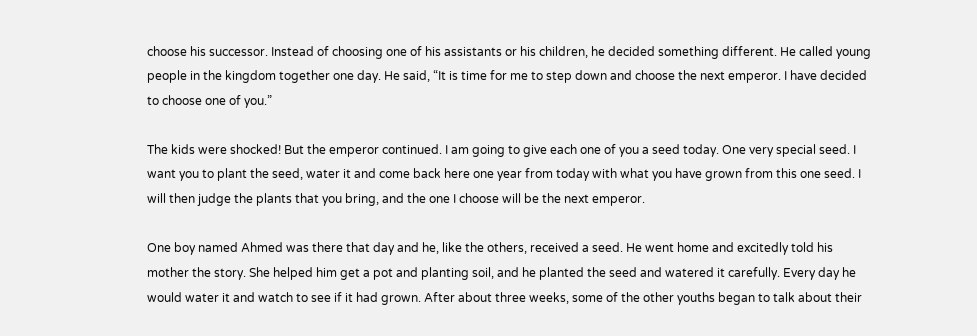choose his successor. Instead of choosing one of his assistants or his children, he decided something different. He called young people in the kingdom together one day. He said, “It is time for me to step down and choose the next emperor. I have decided to choose one of you.”

The kids were shocked! But the emperor continued. I am going to give each one of you a seed today. One very special seed. I want you to plant the seed, water it and come back here one year from today with what you have grown from this one seed. I will then judge the plants that you bring, and the one I choose will be the next emperor.

One boy named Ahmed was there that day and he, like the others, received a seed. He went home and excitedly told his mother the story. She helped him get a pot and planting soil, and he planted the seed and watered it carefully. Every day he would water it and watch to see if it had grown. After about three weeks, some of the other youths began to talk about their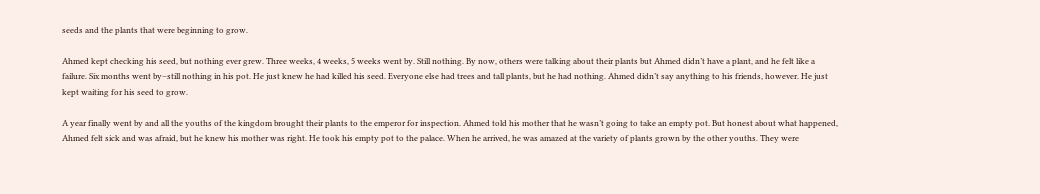seeds and the plants that were beginning to grow.

Ahmed kept checking his seed, but nothing ever grew. Three weeks, 4 weeks, 5 weeks went by. Still nothing. By now, others were talking about their plants but Ahmed didn’t have a plant, and he felt like a failure. Six months went by–still nothing in his pot. He just knew he had killed his seed. Everyone else had trees and tall plants, but he had nothing. Ahmed didn’t say anything to his friends, however. He just kept waiting for his seed to grow.

A year finally went by and all the youths of the kingdom brought their plants to the emperor for inspection. Ahmed told his mother that he wasn’t going to take an empty pot. But honest about what happened, Ahmed felt sick and was afraid, but he knew his mother was right. He took his empty pot to the palace. When he arrived, he was amazed at the variety of plants grown by the other youths. They were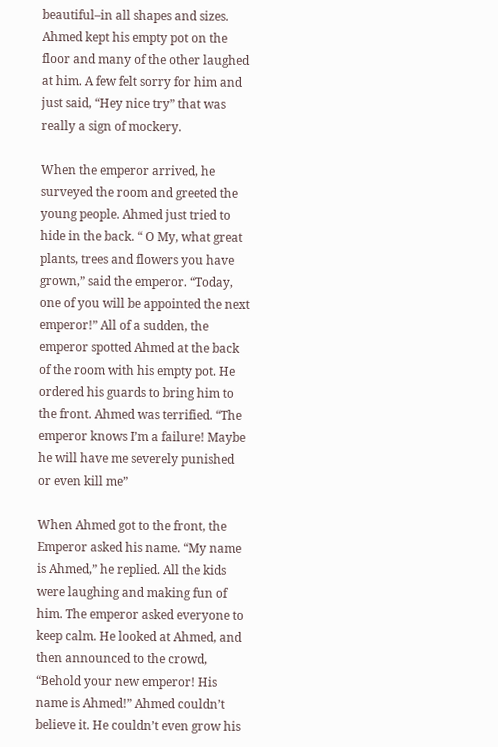beautiful–in all shapes and sizes. Ahmed kept his empty pot on the floor and many of the other laughed at him. A few felt sorry for him and just said, “Hey nice try” that was really a sign of mockery.

When the emperor arrived, he surveyed the room and greeted the young people. Ahmed just tried to hide in the back. “ O My, what great plants, trees and flowers you have grown,” said the emperor. “Today, one of you will be appointed the next emperor!” All of a sudden, the emperor spotted Ahmed at the back of the room with his empty pot. He ordered his guards to bring him to the front. Ahmed was terrified. “The emperor knows I’m a failure! Maybe he will have me severely punished or even kill me”

When Ahmed got to the front, the Emperor asked his name. “My name is Ahmed,” he replied. All the kids were laughing and making fun of him. The emperor asked everyone to keep calm. He looked at Ahmed, and then announced to the crowd, “Behold your new emperor! His name is Ahmed!” Ahmed couldn’t believe it. He couldn’t even grow his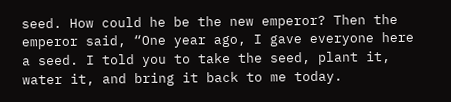seed. How could he be the new emperor? Then the emperor said, “One year ago, I gave everyone here a seed. I told you to take the seed, plant it, water it, and bring it back to me today.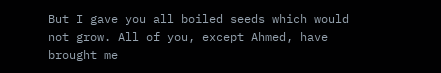But I gave you all boiled seeds which would not grow. All of you, except Ahmed, have brought me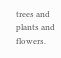trees and plants and flowers.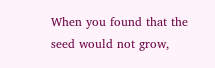When you found that the seed would not grow,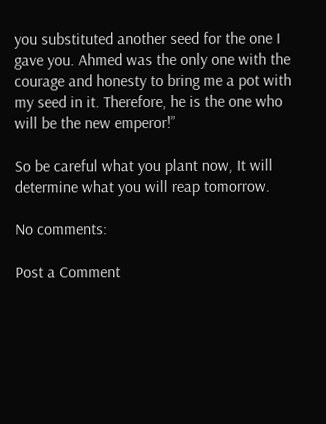you substituted another seed for the one I gave you. Ahmed was the only one with the courage and honesty to bring me a pot with my seed in it. Therefore, he is the one who will be the new emperor!”

So be careful what you plant now, It will determine what you will reap tomorrow.

No comments:

Post a Comment